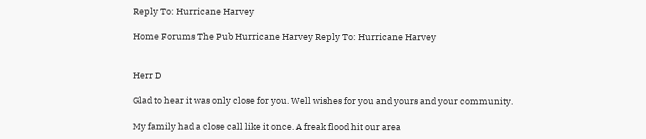Reply To: Hurricane Harvey

Home Forums The Pub Hurricane Harvey Reply To: Hurricane Harvey


Herr D

Glad to hear it was only close for you. Well wishes for you and yours and your community.

My family had a close call like it once. A freak flood hit our area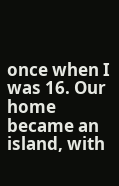once when I was 16. Our home became an island, with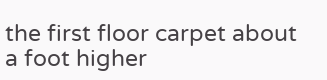the first floor carpet about a foot higher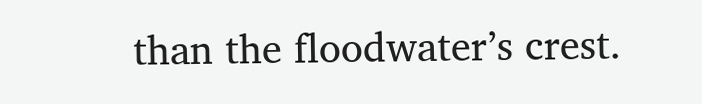than the floodwater’s crest.